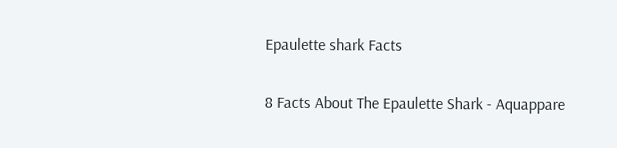Epaulette shark Facts

8 Facts About The Epaulette Shark - Aquappare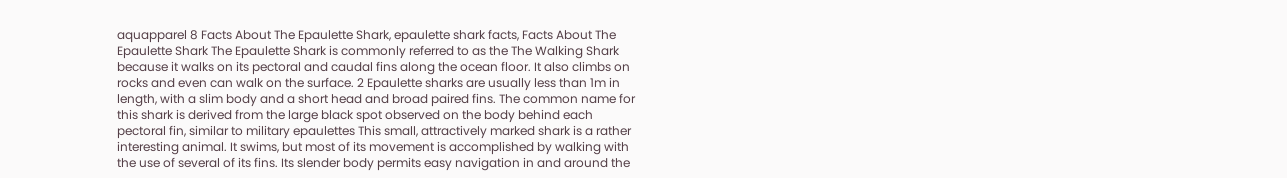aquapparel 8 Facts About The Epaulette Shark, epaulette shark facts, Facts About The Epaulette Shark The Epaulette Shark is commonly referred to as the The Walking Shark because it walks on its pectoral and caudal fins along the ocean floor. It also climbs on rocks and even can walk on the surface. 2 Epaulette sharks are usually less than 1m in length, with a slim body and a short head and broad paired fins. The common name for this shark is derived from the large black spot observed on the body behind each pectoral fin, similar to military epaulettes This small, attractively marked shark is a rather interesting animal. It swims, but most of its movement is accomplished by walking with the use of several of its fins. Its slender body permits easy navigation in and around the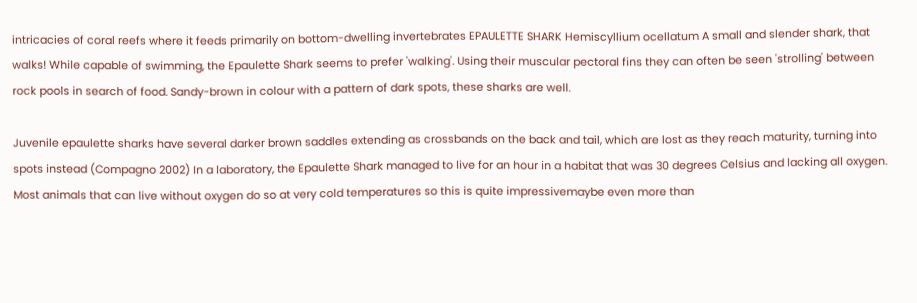intricacies of coral reefs where it feeds primarily on bottom-dwelling invertebrates EPAULETTE SHARK Hemiscyllium ocellatum A small and slender shark, that walks! While capable of swimming, the Epaulette Shark seems to prefer 'walking'. Using their muscular pectoral fins they can often be seen 'strolling' between rock pools in search of food. Sandy-brown in colour with a pattern of dark spots, these sharks are well.

Juvenile epaulette sharks have several darker brown saddles extending as crossbands on the back and tail, which are lost as they reach maturity, turning into spots instead (Compagno 2002) In a laboratory, the Epaulette Shark managed to live for an hour in a habitat that was 30 degrees Celsius and lacking all oxygen. Most animals that can live without oxygen do so at very cold temperatures so this is quite impressivemaybe even more than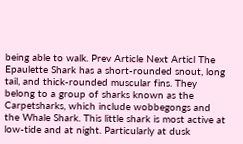being able to walk. Prev Article Next Articl The Epaulette Shark has a short-rounded snout, long tail, and thick-rounded muscular fins. They belong to a group of sharks known as the Carpetsharks, which include wobbegongs and the Whale Shark. This little shark is most active at low-tide and at night. Particularly at dusk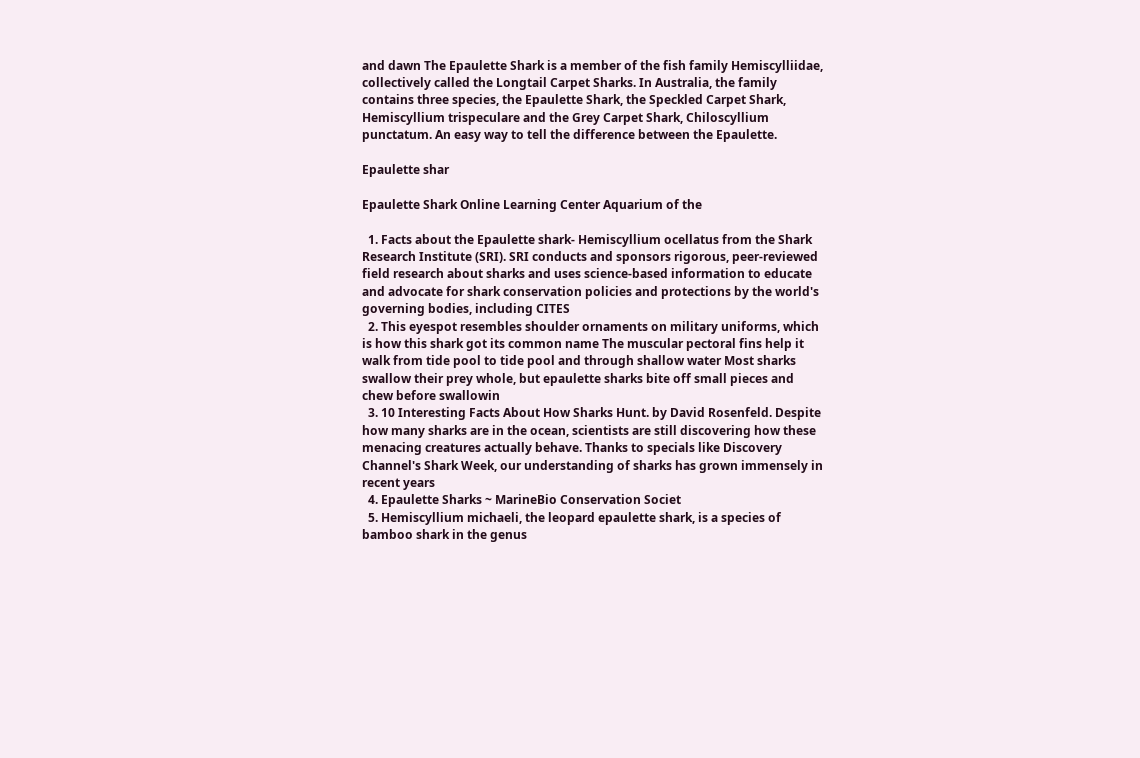and dawn The Epaulette Shark is a member of the fish family Hemiscylliidae, collectively called the Longtail Carpet Sharks. In Australia, the family contains three species, the Epaulette Shark, the Speckled Carpet Shark, Hemiscyllium trispeculare and the Grey Carpet Shark, Chiloscyllium punctatum. An easy way to tell the difference between the Epaulette.

Epaulette shar

Epaulette Shark Online Learning Center Aquarium of the

  1. Facts about the Epaulette shark- Hemiscyllium ocellatus from the Shark Research Institute (SRI). SRI conducts and sponsors rigorous, peer-reviewed field research about sharks and uses science-based information to educate and advocate for shark conservation policies and protections by the world's governing bodies, including CITES
  2. This eyespot resembles shoulder ornaments on military uniforms, which is how this shark got its common name The muscular pectoral fins help it walk from tide pool to tide pool and through shallow water Most sharks swallow their prey whole, but epaulette sharks bite off small pieces and chew before swallowin
  3. 10 Interesting Facts About How Sharks Hunt. by David Rosenfeld. Despite how many sharks are in the ocean, scientists are still discovering how these menacing creatures actually behave. Thanks to specials like Discovery Channel's Shark Week, our understanding of sharks has grown immensely in recent years
  4. Epaulette Sharks ~ MarineBio Conservation Societ
  5. Hemiscyllium michaeli, the leopard epaulette shark, is a species of bamboo shark in the genus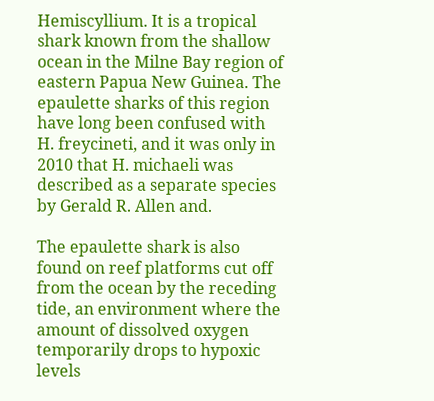Hemiscyllium. It is a tropical shark known from the shallow ocean in the Milne Bay region of eastern Papua New Guinea. The epaulette sharks of this region have long been confused with H. freycineti, and it was only in 2010 that H. michaeli was described as a separate species by Gerald R. Allen and.

The epaulette shark is also found on reef platforms cut off from the ocean by the receding tide, an environment where the amount of dissolved oxygen temporarily drops to hypoxic levels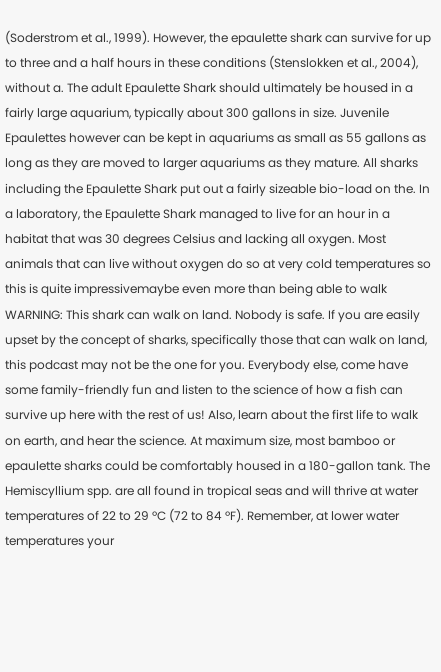(Soderstrom et al., 1999). However, the epaulette shark can survive for up to three and a half hours in these conditions (Stenslokken et al., 2004), without a. The adult Epaulette Shark should ultimately be housed in a fairly large aquarium, typically about 300 gallons in size. Juvenile Epaulettes however can be kept in aquariums as small as 55 gallons as long as they are moved to larger aquariums as they mature. All sharks including the Epaulette Shark put out a fairly sizeable bio-load on the. In a laboratory, the Epaulette Shark managed to live for an hour in a habitat that was 30 degrees Celsius and lacking all oxygen. Most animals that can live without oxygen do so at very cold temperatures so this is quite impressivemaybe even more than being able to walk WARNING: This shark can walk on land. Nobody is safe. If you are easily upset by the concept of sharks, specifically those that can walk on land, this podcast may not be the one for you. Everybody else, come have some family-friendly fun and listen to the science of how a fish can survive up here with the rest of us! Also, learn about the first life to walk on earth, and hear the science. At maximum size, most bamboo or epaulette sharks could be comfortably housed in a 180-gallon tank. The Hemiscyllium spp. are all found in tropical seas and will thrive at water temperatures of 22 to 29 ºC (72 to 84 ºF). Remember, at lower water temperatures your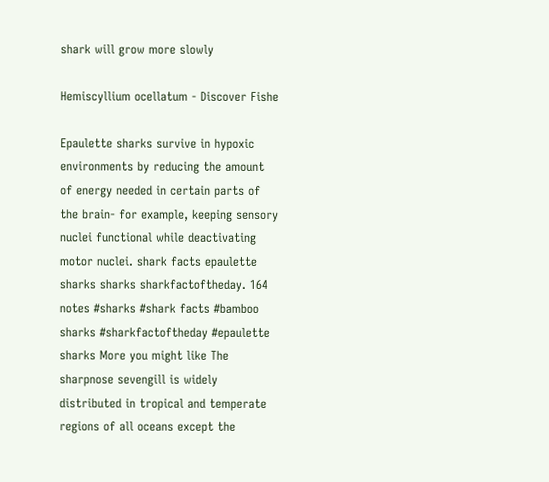shark will grow more slowly

Hemiscyllium ocellatum - Discover Fishe

Epaulette sharks survive in hypoxic environments by reducing the amount of energy needed in certain parts of the brain- for example, keeping sensory nuclei functional while deactivating motor nuclei. shark facts epaulette sharks sharks sharkfactoftheday. 164 notes #sharks #shark facts #bamboo sharks #sharkfactoftheday #epaulette sharks More you might like The sharpnose sevengill is widely distributed in tropical and temperate regions of all oceans except the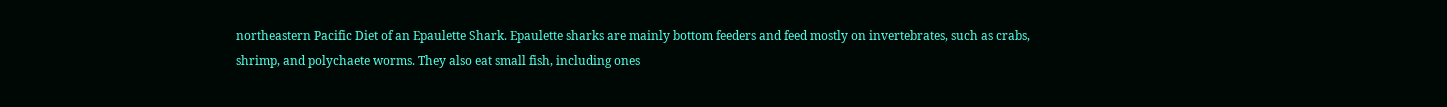northeastern Pacific Diet of an Epaulette Shark. Epaulette sharks are mainly bottom feeders and feed mostly on invertebrates, such as crabs, shrimp, and polychaete worms. They also eat small fish, including ones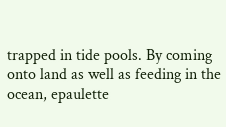trapped in tide pools. By coming onto land as well as feeding in the ocean, epaulette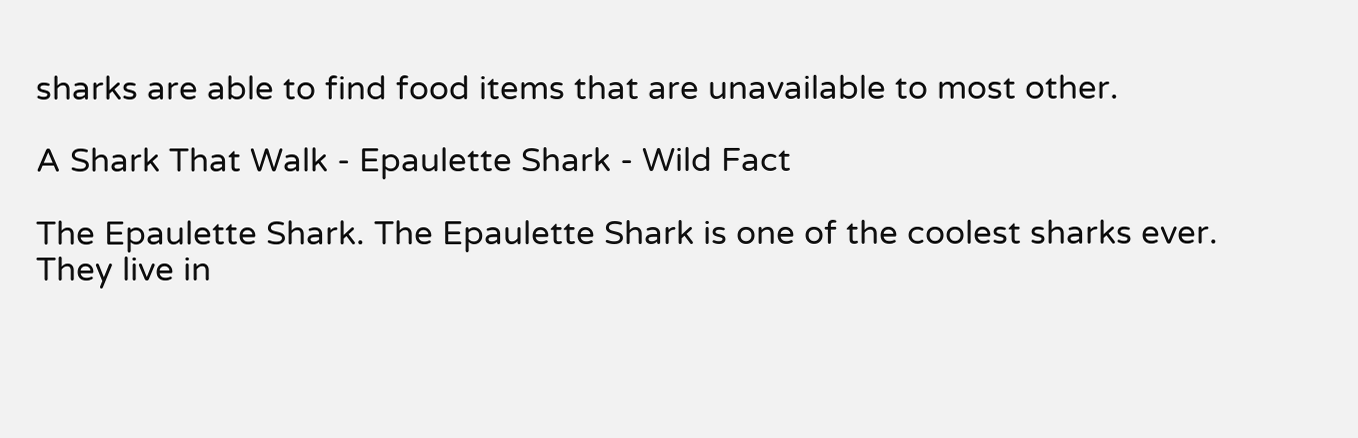sharks are able to find food items that are unavailable to most other.

A Shark That Walk - Epaulette Shark - Wild Fact

The Epaulette Shark. The Epaulette Shark is one of the coolest sharks ever. They live in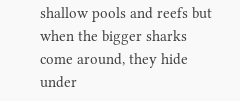shallow pools and reefs but when the bigger sharks come around, they hide under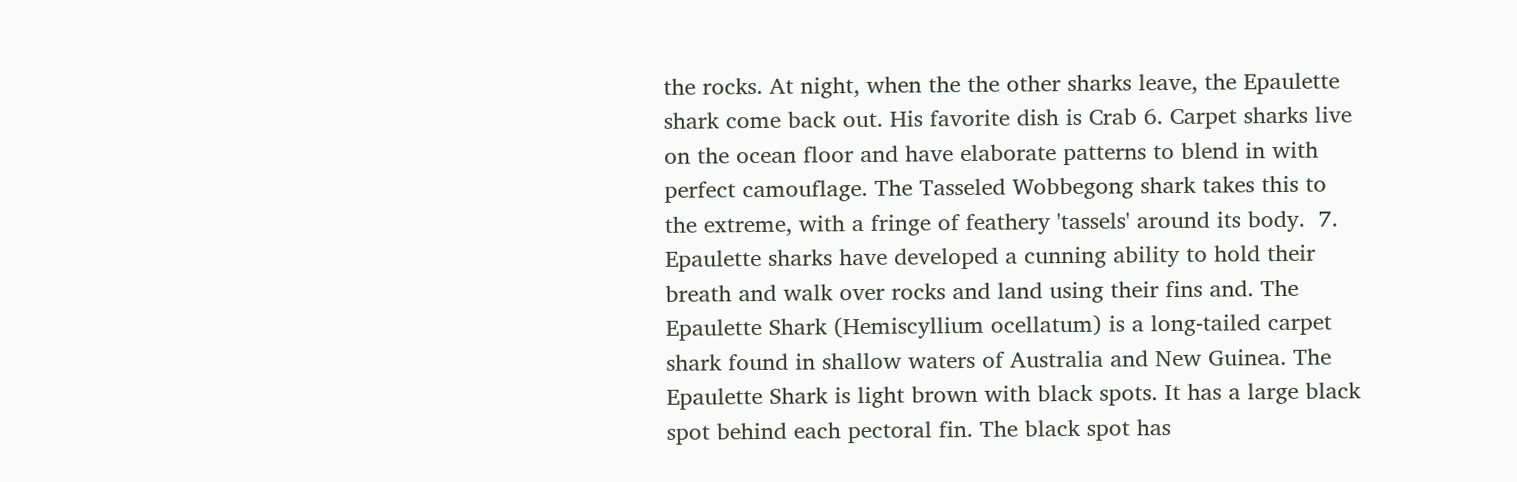the rocks. At night, when the the other sharks leave, the Epaulette shark come back out. His favorite dish is Crab 6. Carpet sharks live on the ocean floor and have elaborate patterns to blend in with perfect camouflage. The Tasseled Wobbegong shark takes this to the extreme, with a fringe of feathery 'tassels' around its body.  7. Epaulette sharks have developed a cunning ability to hold their breath and walk over rocks and land using their fins and. The Epaulette Shark (Hemiscyllium ocellatum) is a long-tailed carpet shark found in shallow waters of Australia and New Guinea. The Epaulette Shark is light brown with black spots. It has a large black spot behind each pectoral fin. The black spot has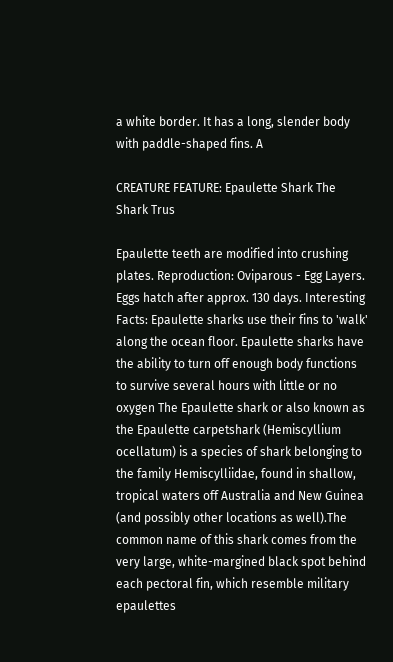a white border. It has a long, slender body with paddle-shaped fins. A

CREATURE FEATURE: Epaulette Shark The Shark Trus

Epaulette teeth are modified into crushing plates. Reproduction: Oviparous - Egg Layers. Eggs hatch after approx. 130 days. Interesting Facts: Epaulette sharks use their fins to 'walk' along the ocean floor. Epaulette sharks have the ability to turn off enough body functions to survive several hours with little or no oxygen The Epaulette shark or also known as the Epaulette carpetshark (Hemiscyllium ocellatum) is a species of shark belonging to the family Hemiscylliidae, found in shallow, tropical waters off Australia and New Guinea (and possibly other locations as well).The common name of this shark comes from the very large, white-margined black spot behind each pectoral fin, which resemble military epaulettes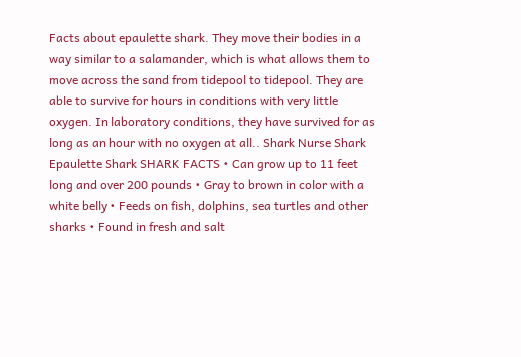Facts about epaulette shark. They move their bodies in a way similar to a salamander, which is what allows them to move across the sand from tidepool to tidepool. They are able to survive for hours in conditions with very little oxygen. In laboratory conditions, they have survived for as long as an hour with no oxygen at all.. Shark Nurse Shark Epaulette Shark SHARK FACTS • Can grow up to 11 feet long and over 200 pounds • Gray to brown in color with a white belly • Feeds on fish, dolphins, sea turtles and other sharks • Found in fresh and salt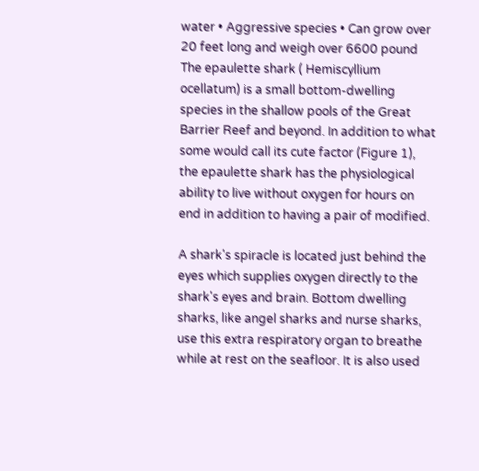water • Aggressive species • Can grow over 20 feet long and weigh over 6600 pound The epaulette shark ( Hemiscyllium ocellatum) is a small bottom-dwelling species in the shallow pools of the Great Barrier Reef and beyond. In addition to what some would call its cute factor (Figure 1), the epaulette shark has the physiological ability to live without oxygen for hours on end in addition to having a pair of modified.

A shark's spiracle is located just behind the eyes which supplies oxygen directly to the shark's eyes and brain. Bottom dwelling sharks, like angel sharks and nurse sharks, use this extra respiratory organ to breathe while at rest on the seafloor. It is also used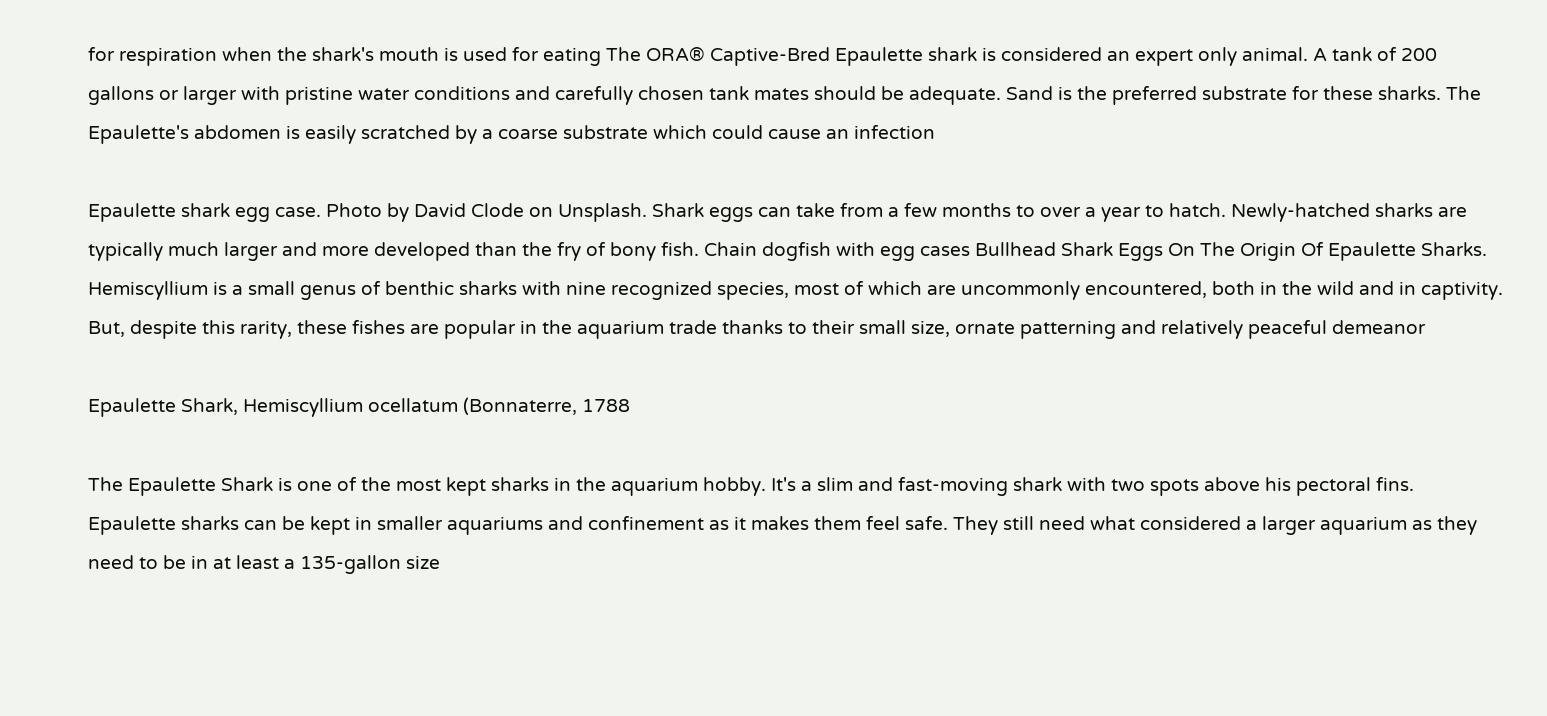for respiration when the shark's mouth is used for eating The ORA® Captive-Bred Epaulette shark is considered an expert only animal. A tank of 200 gallons or larger with pristine water conditions and carefully chosen tank mates should be adequate. Sand is the preferred substrate for these sharks. The Epaulette's abdomen is easily scratched by a coarse substrate which could cause an infection

Epaulette shark egg case. Photo by David Clode on Unsplash. Shark eggs can take from a few months to over a year to hatch. Newly-hatched sharks are typically much larger and more developed than the fry of bony fish. Chain dogfish with egg cases Bullhead Shark Eggs On The Origin Of Epaulette Sharks. Hemiscyllium is a small genus of benthic sharks with nine recognized species, most of which are uncommonly encountered, both in the wild and in captivity. But, despite this rarity, these fishes are popular in the aquarium trade thanks to their small size, ornate patterning and relatively peaceful demeanor

Epaulette Shark, Hemiscyllium ocellatum (Bonnaterre, 1788

The Epaulette Shark is one of the most kept sharks in the aquarium hobby. It's a slim and fast-moving shark with two spots above his pectoral fins. Epaulette sharks can be kept in smaller aquariums and confinement as it makes them feel safe. They still need what considered a larger aquarium as they need to be in at least a 135-gallon size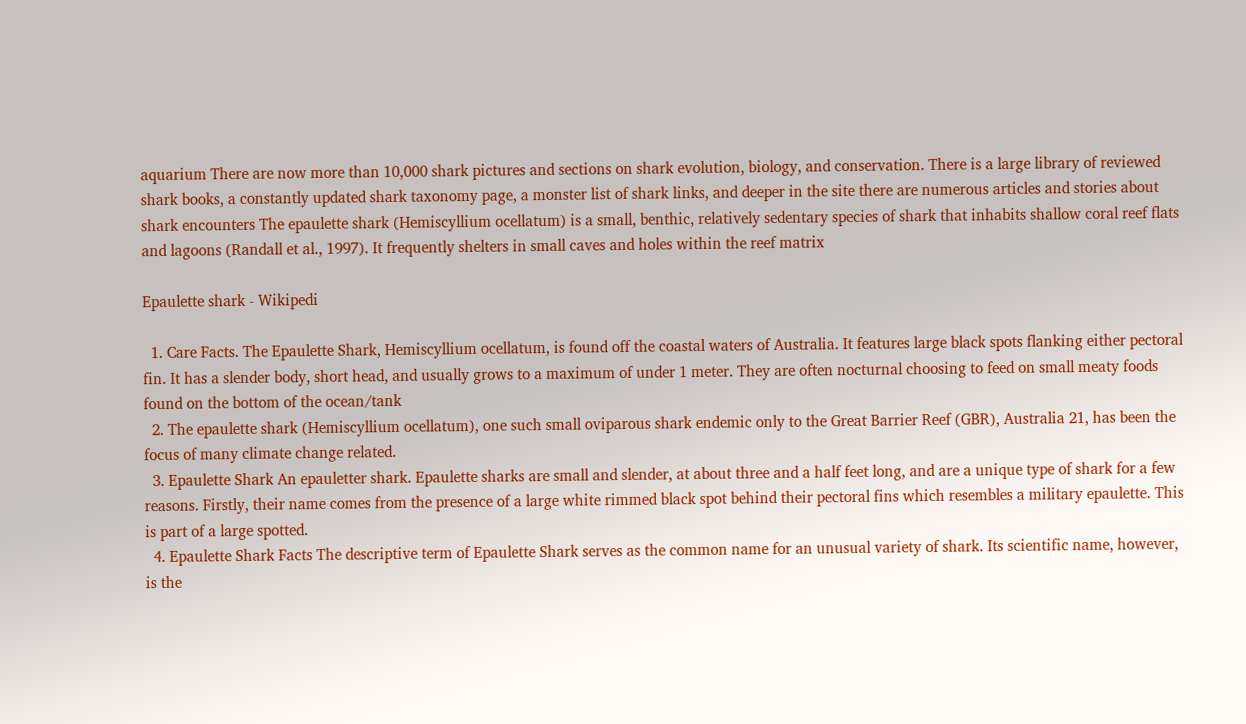aquarium There are now more than 10,000 shark pictures and sections on shark evolution, biology, and conservation. There is a large library of reviewed shark books, a constantly updated shark taxonomy page, a monster list of shark links, and deeper in the site there are numerous articles and stories about shark encounters The epaulette shark (Hemiscyllium ocellatum) is a small, benthic, relatively sedentary species of shark that inhabits shallow coral reef flats and lagoons (Randall et al., 1997). It frequently shelters in small caves and holes within the reef matrix

Epaulette shark - Wikipedi

  1. Care Facts. The Epaulette Shark, Hemiscyllium ocellatum, is found off the coastal waters of Australia. It features large black spots flanking either pectoral fin. It has a slender body, short head, and usually grows to a maximum of under 1 meter. They are often nocturnal choosing to feed on small meaty foods found on the bottom of the ocean/tank
  2. The epaulette shark (Hemiscyllium ocellatum), one such small oviparous shark endemic only to the Great Barrier Reef (GBR), Australia 21, has been the focus of many climate change related.
  3. Epaulette Shark An epauletter shark. Epaulette sharks are small and slender, at about three and a half feet long, and are a unique type of shark for a few reasons. Firstly, their name comes from the presence of a large white rimmed black spot behind their pectoral fins which resembles a military epaulette. This is part of a large spotted.
  4. Epaulette Shark Facts The descriptive term of Epaulette Shark serves as the common name for an unusual variety of shark. Its scientific name, however, is the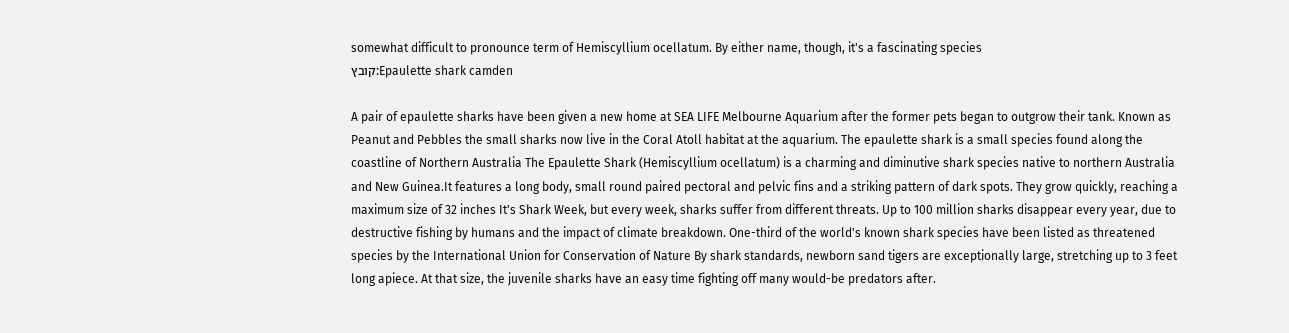somewhat difficult to pronounce term of Hemiscyllium ocellatum. By either name, though, it's a fascinating species
קובץ:Epaulette shark camden

A pair of epaulette sharks have been given a new home at SEA LIFE Melbourne Aquarium after the former pets began to outgrow their tank. Known as Peanut and Pebbles the small sharks now live in the Coral Atoll habitat at the aquarium. The epaulette shark is a small species found along the coastline of Northern Australia The Epaulette Shark (Hemiscyllium ocellatum) is a charming and diminutive shark species native to northern Australia and New Guinea.It features a long body, small round paired pectoral and pelvic fins and a striking pattern of dark spots. They grow quickly, reaching a maximum size of 32 inches It's Shark Week, but every week, sharks suffer from different threats. Up to 100 million sharks disappear every year, due to destructive fishing by humans and the impact of climate breakdown. One-third of the world's known shark species have been listed as threatened species by the International Union for Conservation of Nature By shark standards, newborn sand tigers are exceptionally large, stretching up to 3 feet long apiece. At that size, the juvenile sharks have an easy time fighting off many would-be predators after.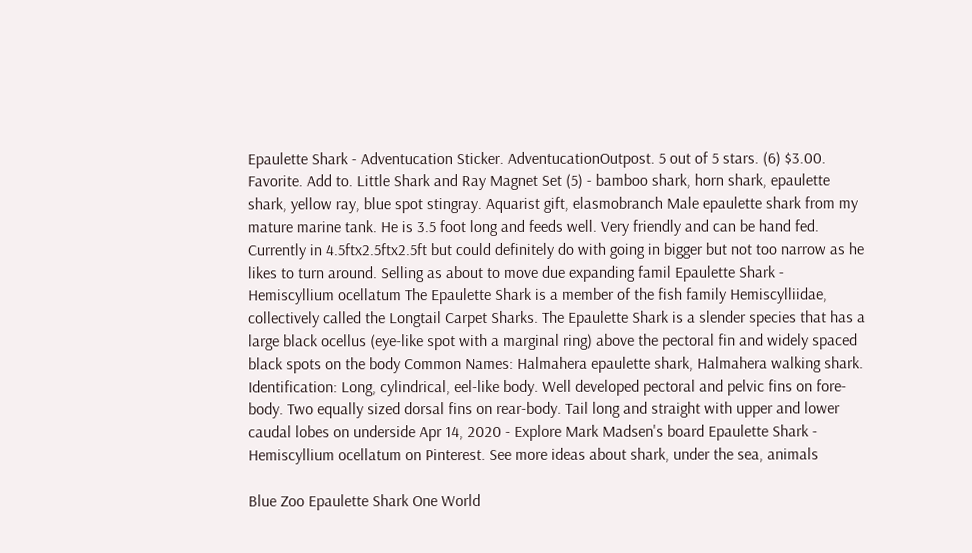Epaulette Shark - Adventucation Sticker. AdventucationOutpost. 5 out of 5 stars. (6) $3.00. Favorite. Add to. Little Shark and Ray Magnet Set (5) - bamboo shark, horn shark, epaulette shark, yellow ray, blue spot stingray. Aquarist gift, elasmobranch Male epaulette shark from my mature marine tank. He is 3.5 foot long and feeds well. Very friendly and can be hand fed. Currently in 4.5ftx2.5ftx2.5ft but could definitely do with going in bigger but not too narrow as he likes to turn around. Selling as about to move due expanding famil Epaulette Shark - Hemiscyllium ocellatum The Epaulette Shark is a member of the fish family Hemiscylliidae, collectively called the Longtail Carpet Sharks. The Epaulette Shark is a slender species that has a large black ocellus (eye-like spot with a marginal ring) above the pectoral fin and widely spaced black spots on the body Common Names: Halmahera epaulette shark, Halmahera walking shark. Identification: Long, cylindrical, eel-like body. Well developed pectoral and pelvic fins on fore-body. Two equally sized dorsal fins on rear-body. Tail long and straight with upper and lower caudal lobes on underside Apr 14, 2020 - Explore Mark Madsen's board Epaulette Shark - Hemiscyllium ocellatum on Pinterest. See more ideas about shark, under the sea, animals

Blue Zoo Epaulette Shark One World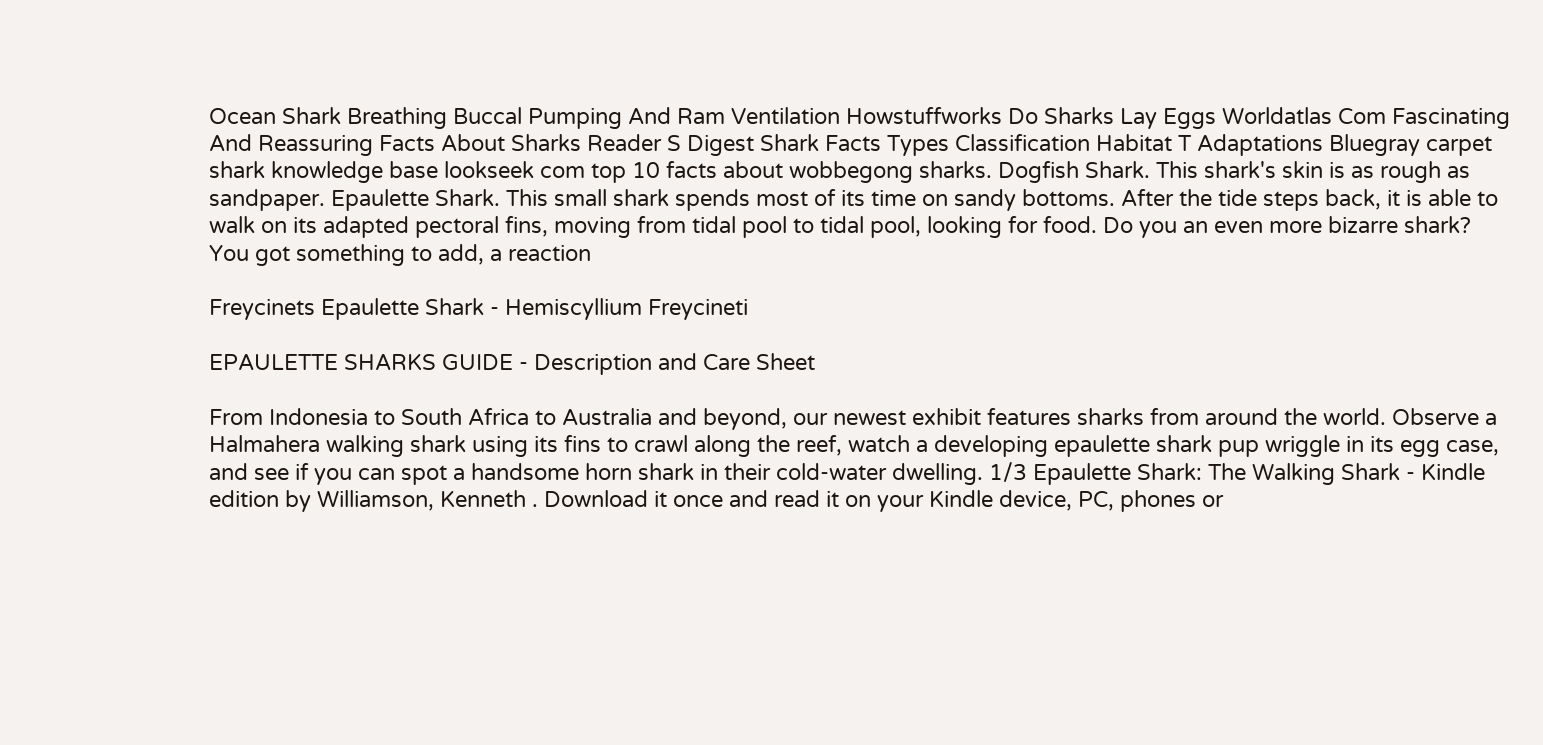Ocean Shark Breathing Buccal Pumping And Ram Ventilation Howstuffworks Do Sharks Lay Eggs Worldatlas Com Fascinating And Reassuring Facts About Sharks Reader S Digest Shark Facts Types Classification Habitat T Adaptations Bluegray carpet shark knowledge base lookseek com top 10 facts about wobbegong sharks. Dogfish Shark. This shark's skin is as rough as sandpaper. Epaulette Shark. This small shark spends most of its time on sandy bottoms. After the tide steps back, it is able to walk on its adapted pectoral fins, moving from tidal pool to tidal pool, looking for food. Do you an even more bizarre shark? You got something to add, a reaction

Freycinets Epaulette Shark - Hemiscyllium Freycineti

EPAULETTE SHARKS GUIDE - Description and Care Sheet

From Indonesia to South Africa to Australia and beyond, our newest exhibit features sharks from around the world. Observe a Halmahera walking shark using its fins to crawl along the reef, watch a developing epaulette shark pup wriggle in its egg case, and see if you can spot a handsome horn shark in their cold-water dwelling. 1/3 Epaulette Shark: The Walking Shark - Kindle edition by Williamson, Kenneth . Download it once and read it on your Kindle device, PC, phones or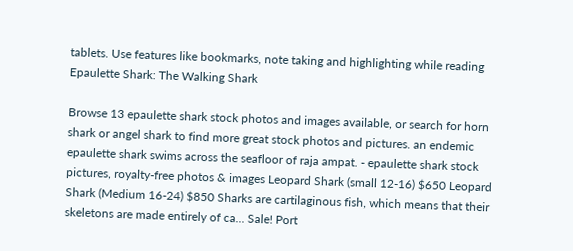tablets. Use features like bookmarks, note taking and highlighting while reading Epaulette Shark: The Walking Shark

Browse 13 epaulette shark stock photos and images available, or search for horn shark or angel shark to find more great stock photos and pictures. an endemic epaulette shark swims across the seafloor of raja ampat. - epaulette shark stock pictures, royalty-free photos & images Leopard Shark (small 12-16) $650 Leopard Shark (Medium 16-24) $850 Sharks are cartilaginous fish, which means that their skeletons are made entirely of ca... Sale! Port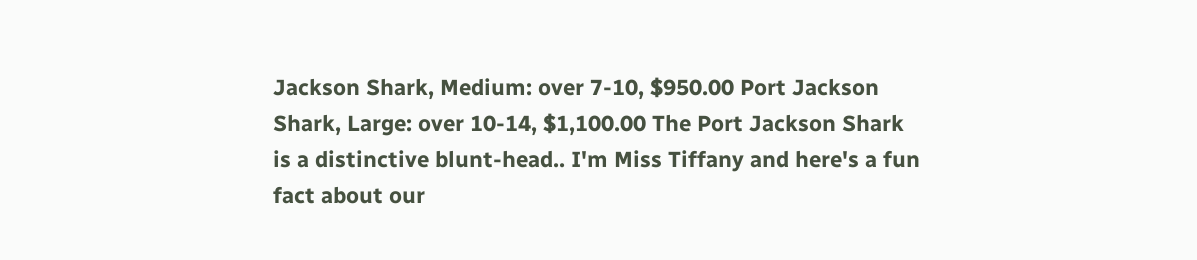Jackson Shark, Medium: over 7-10, $950.00 Port Jackson Shark, Large: over 10-14, $1,100.00 The Port Jackson Shark is a distinctive blunt-head.. I'm Miss Tiffany and here's a fun fact about our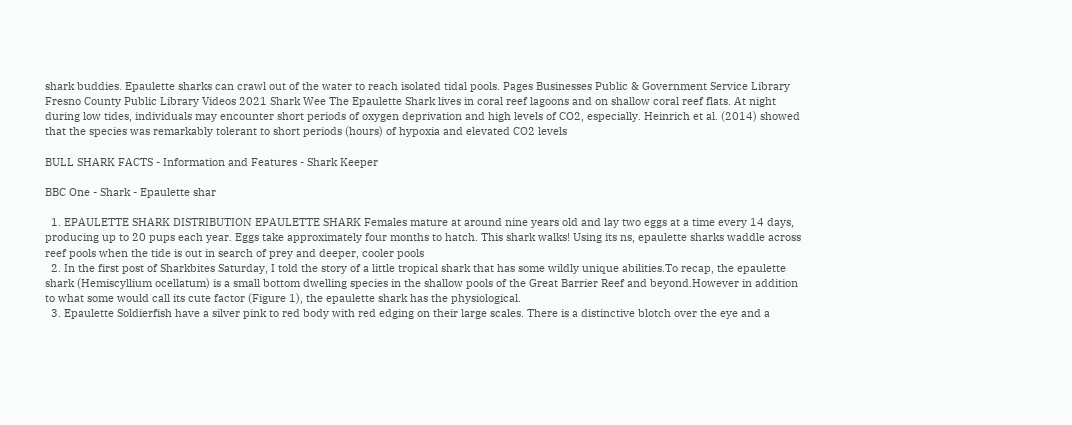shark buddies. Epaulette sharks can crawl out of the water to reach isolated tidal pools. Pages Businesses Public & Government Service Library Fresno County Public Library Videos 2021 Shark Wee The Epaulette Shark lives in coral reef lagoons and on shallow coral reef flats. At night during low tides, individuals may encounter short periods of oxygen deprivation and high levels of CO2, especially. Heinrich et al. (2014) showed that the species was remarkably tolerant to short periods (hours) of hypoxia and elevated CO2 levels

BULL SHARK FACTS - Information and Features - Shark Keeper

BBC One - Shark - Epaulette shar

  1. EPAULETTE SHARK DISTRIBUTION EPAULETTE SHARK Females mature at around nine years old and lay two eggs at a time every 14 days, producing up to 20 pups each year. Eggs take approximately four months to hatch. This shark walks! Using its ns, epaulette sharks waddle across reef pools when the tide is out in search of prey and deeper, cooler pools
  2. In the first post of Sharkbites Saturday, I told the story of a little tropical shark that has some wildly unique abilities.To recap, the epaulette shark (Hemiscyllium ocellatum) is a small bottom dwelling species in the shallow pools of the Great Barrier Reef and beyond.However in addition to what some would call its cute factor (Figure 1), the epaulette shark has the physiological.
  3. Epaulette Soldierfish have a silver pink to red body with red edging on their large scales. There is a distinctive blotch over the eye and a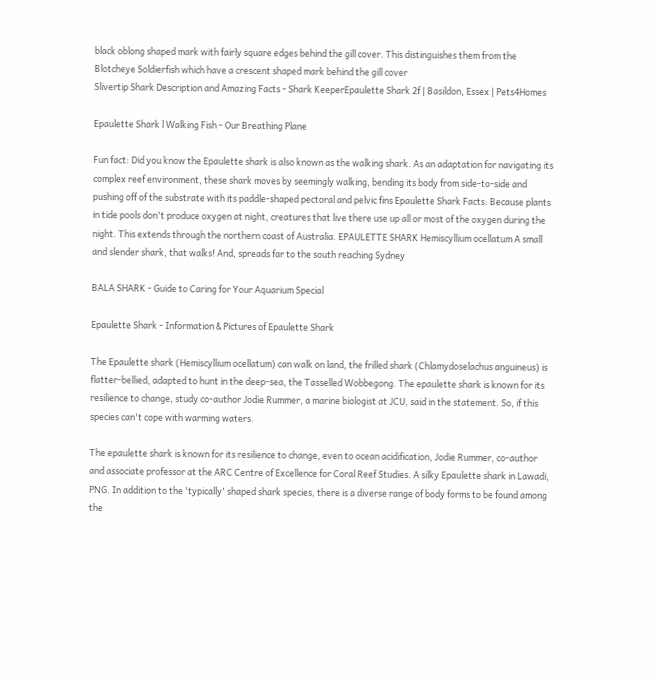black oblong shaped mark with fairly square edges behind the gill cover. This distinguishes them from the Blotcheye Soldierfish which have a crescent shaped mark behind the gill cover
Slivertip Shark Description and Amazing Facts - Shark KeeperEpaulette Shark 2f | Basildon, Essex | Pets4Homes

Epaulette Shark l Walking Fish - Our Breathing Plane

Fun fact: Did you know the Epaulette shark is also known as the walking shark. As an adaptation for navigating its complex reef environment, these shark moves by seemingly walking, bending its body from side-to-side and pushing off of the substrate with its paddle-shaped pectoral and pelvic fins Epaulette Shark Facts: Because plants in tide pools don't produce oxygen at night, creatures that live there use up all or most of the oxygen during the night. This extends through the northern coast of Australia. EPAULETTE SHARK Hemiscyllium ocellatum A small and slender shark, that walks! And, spreads far to the south reaching Sydney

BALA SHARK - Guide to Caring for Your Aquarium Special

Epaulette Shark - Information & Pictures of Epaulette Shark

The Epaulette shark (Hemiscyllium ocellatum) can walk on land, the frilled shark (Chlamydoselachus anguineus) is flatter-bellied, adapted to hunt in the deep-sea, the Tasselled Wobbegong. The epaulette shark is known for its resilience to change, study co-author Jodie Rummer, a marine biologist at JCU, said in the statement. So, if this species can't cope with warming waters.

The epaulette shark is known for its resilience to change, even to ocean acidification, Jodie Rummer, co-author and associate professor at the ARC Centre of Excellence for Coral Reef Studies. A silky Epaulette shark in Lawadi, PNG. In addition to the 'typically' shaped shark species, there is a diverse range of body forms to be found among the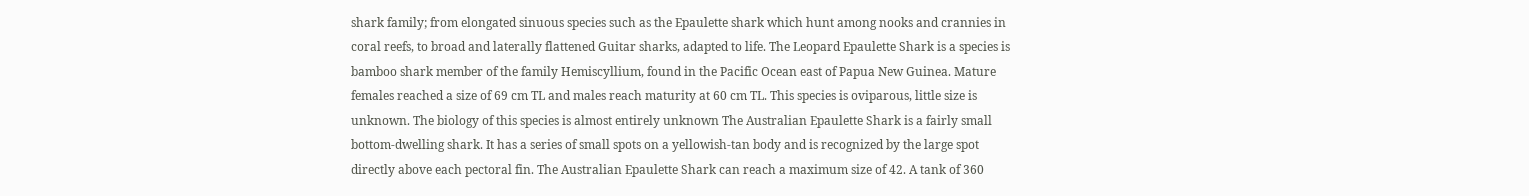shark family; from elongated sinuous species such as the Epaulette shark which hunt among nooks and crannies in coral reefs, to broad and laterally flattened Guitar sharks, adapted to life. The Leopard Epaulette Shark is a species is bamboo shark member of the family Hemiscyllium, found in the Pacific Ocean east of Papua New Guinea. Mature females reached a size of 69 cm TL and males reach maturity at 60 cm TL. This species is oviparous, little size is unknown. The biology of this species is almost entirely unknown The Australian Epaulette Shark is a fairly small bottom-dwelling shark. It has a series of small spots on a yellowish-tan body and is recognized by the large spot directly above each pectoral fin. The Australian Epaulette Shark can reach a maximum size of 42. A tank of 360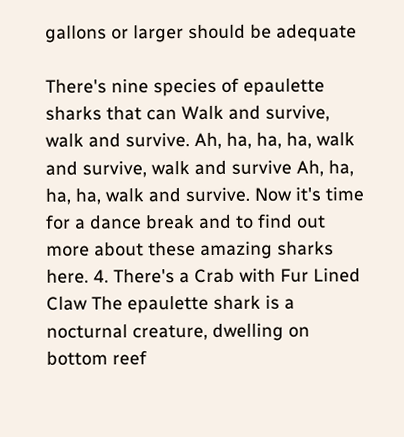gallons or larger should be adequate

There's nine species of epaulette sharks that can Walk and survive, walk and survive. Ah, ha, ha, ha, walk and survive, walk and survive Ah, ha, ha, ha, walk and survive. Now it's time for a dance break and to find out more about these amazing sharks here. 4. There's a Crab with Fur Lined Claw The epaulette shark is a nocturnal creature, dwelling on bottom reef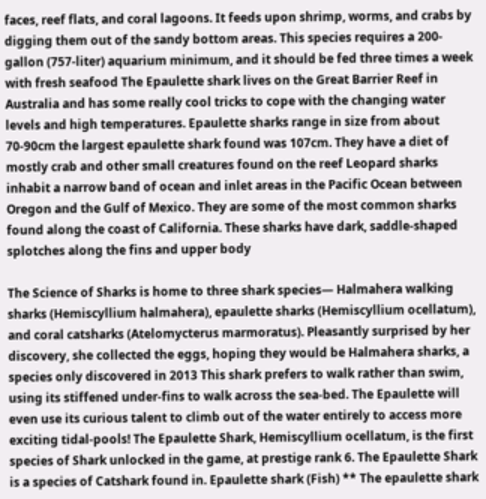faces, reef flats, and coral lagoons. It feeds upon shrimp, worms, and crabs by digging them out of the sandy bottom areas. This species requires a 200-gallon (757-liter) aquarium minimum, and it should be fed three times a week with fresh seafood The Epaulette shark lives on the Great Barrier Reef in Australia and has some really cool tricks to cope with the changing water levels and high temperatures. Epaulette sharks range in size from about 70-90cm the largest epaulette shark found was 107cm. They have a diet of mostly crab and other small creatures found on the reef Leopard sharks inhabit a narrow band of ocean and inlet areas in the Pacific Ocean between Oregon and the Gulf of Mexico. They are some of the most common sharks found along the coast of California. These sharks have dark, saddle-shaped splotches along the fins and upper body

The Science of Sharks is home to three shark species— Halmahera walking sharks (Hemiscyllium halmahera), epaulette sharks (Hemiscyllium ocellatum), and coral catsharks (Atelomycterus marmoratus). Pleasantly surprised by her discovery, she collected the eggs, hoping they would be Halmahera sharks, a species only discovered in 2013 This shark prefers to walk rather than swim, using its stiffened under-fins to walk across the sea-bed. The Epaulette will even use its curious talent to climb out of the water entirely to access more exciting tidal-pools! The Epaulette Shark, Hemiscyllium ocellatum, is the first species of Shark unlocked in the game, at prestige rank 6. The Epaulette Shark is a species of Catshark found in. Epaulette shark (Fish) ** The epaulette shark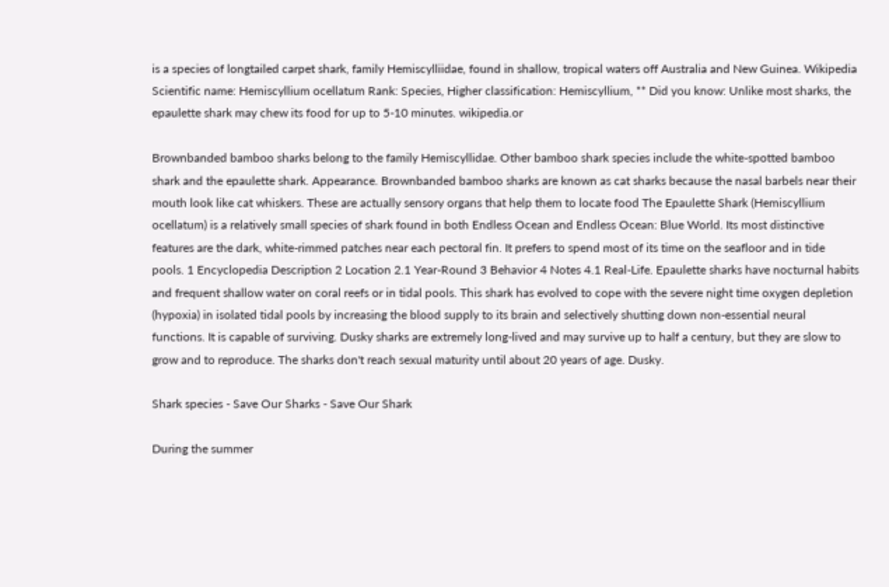is a species of longtailed carpet shark, family Hemiscylliidae, found in shallow, tropical waters off Australia and New Guinea. Wikipedia Scientific name: Hemiscyllium ocellatum Rank: Species, Higher classification: Hemiscyllium, ** Did you know: Unlike most sharks, the epaulette shark may chew its food for up to 5-10 minutes. wikipedia.or

Brownbanded bamboo sharks belong to the family Hemiscyllidae. Other bamboo shark species include the white-spotted bamboo shark and the epaulette shark. Appearance. Brownbanded bamboo sharks are known as cat sharks because the nasal barbels near their mouth look like cat whiskers. These are actually sensory organs that help them to locate food The Epaulette Shark (Hemiscyllium ocellatum) is a relatively small species of shark found in both Endless Ocean and Endless Ocean: Blue World. Its most distinctive features are the dark, white-rimmed patches near each pectoral fin. It prefers to spend most of its time on the seafloor and in tide pools. 1 Encyclopedia Description 2 Location 2.1 Year-Round 3 Behavior 4 Notes 4.1 Real-Life. Epaulette sharks have nocturnal habits and frequent shallow water on coral reefs or in tidal pools. This shark has evolved to cope with the severe night time oxygen depletion (hypoxia) in isolated tidal pools by increasing the blood supply to its brain and selectively shutting down non-essential neural functions. It is capable of surviving. Dusky sharks are extremely long-lived and may survive up to half a century, but they are slow to grow and to reproduce. The sharks don't reach sexual maturity until about 20 years of age. Dusky.

Shark species - Save Our Sharks - Save Our Shark

During the summer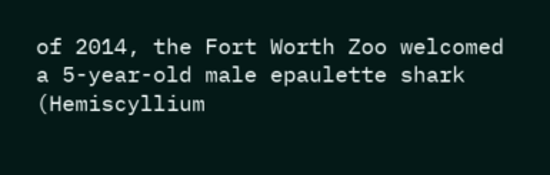of 2014, the Fort Worth Zoo welcomed a 5-year-old male epaulette shark (Hemiscyllium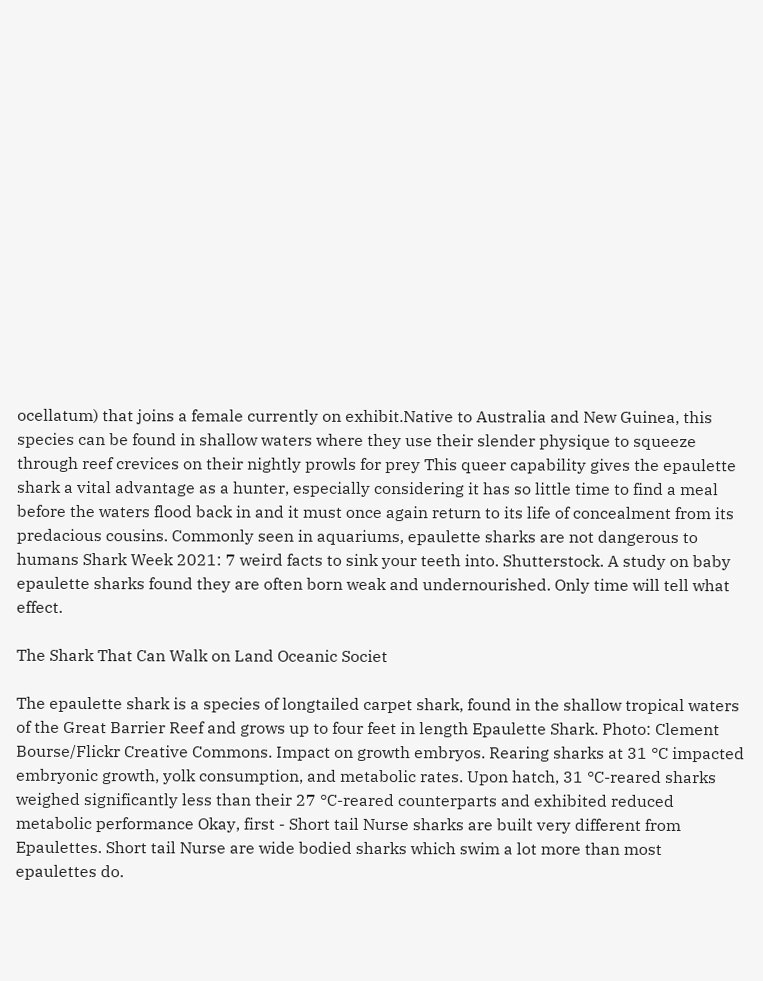ocellatum) that joins a female currently on exhibit.Native to Australia and New Guinea, this species can be found in shallow waters where they use their slender physique to squeeze through reef crevices on their nightly prowls for prey This queer capability gives the epaulette shark a vital advantage as a hunter, especially considering it has so little time to find a meal before the waters flood back in and it must once again return to its life of concealment from its predacious cousins. Commonly seen in aquariums, epaulette sharks are not dangerous to humans Shark Week 2021: 7 weird facts to sink your teeth into. Shutterstock. A study on baby epaulette sharks found they are often born weak and undernourished. Only time will tell what effect.

The Shark That Can Walk on Land Oceanic Societ

The epaulette shark is a species of longtailed carpet shark, found in the shallow tropical waters of the Great Barrier Reef and grows up to four feet in length Epaulette Shark. Photo: Clement Bourse/Flickr Creative Commons. Impact on growth embryos. Rearing sharks at 31 °C impacted embryonic growth, yolk consumption, and metabolic rates. Upon hatch, 31 °C-reared sharks weighed significantly less than their 27 °C-reared counterparts and exhibited reduced metabolic performance Okay, first - Short tail Nurse sharks are built very different from Epaulettes. Short tail Nurse are wide bodied sharks which swim a lot more than most epaulettes do.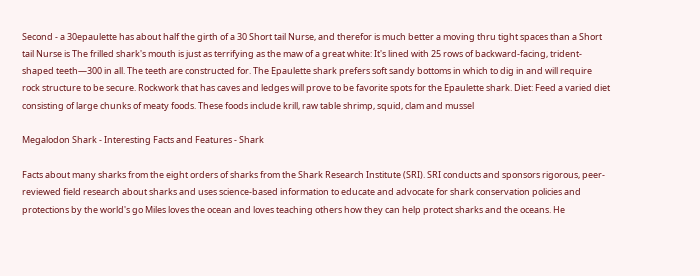Second - a 30epaulette has about half the girth of a 30 Short tail Nurse, and therefor is much better a moving thru tight spaces than a Short tail Nurse is The frilled shark's mouth is just as terrifying as the maw of a great white: It's lined with 25 rows of backward-facing, trident-shaped teeth—300 in all. The teeth are constructed for. The Epaulette shark prefers soft sandy bottoms in which to dig in and will require rock structure to be secure. Rockwork that has caves and ledges will prove to be favorite spots for the Epaulette shark. Diet: Feed a varied diet consisting of large chunks of meaty foods. These foods include krill, raw table shrimp, squid, clam and mussel

Megalodon Shark - Interesting Facts and Features - Shark

Facts about many sharks from the eight orders of sharks from the Shark Research Institute (SRI). SRI conducts and sponsors rigorous, peer-reviewed field research about sharks and uses science-based information to educate and advocate for shark conservation policies and protections by the world's go Miles loves the ocean and loves teaching others how they can help protect sharks and the oceans. He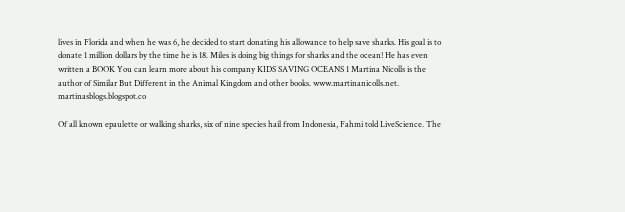lives in Florida and when he was 6, he decided to start donating his allowance to help save sharks. His goal is to donate 1 million dollars by the time he is 18. Miles is doing big things for sharks and the ocean! He has even written a BOOK You can learn more about his company KIDS SAVING OCEANS 1 Martina Nicolls is the author of Similar But Different in the Animal Kingdom and other books. www.martinanicolls.net. martinasblogs.blogspot.co

Of all known epaulette or walking sharks, six of nine species hail from Indonesia, Fahmi told LiveScience. The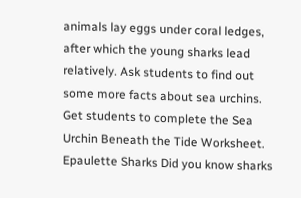animals lay eggs under coral ledges, after which the young sharks lead relatively. Ask students to find out some more facts about sea urchins. Get students to complete the Sea Urchin Beneath the Tide Worksheet. Epaulette Sharks Did you know sharks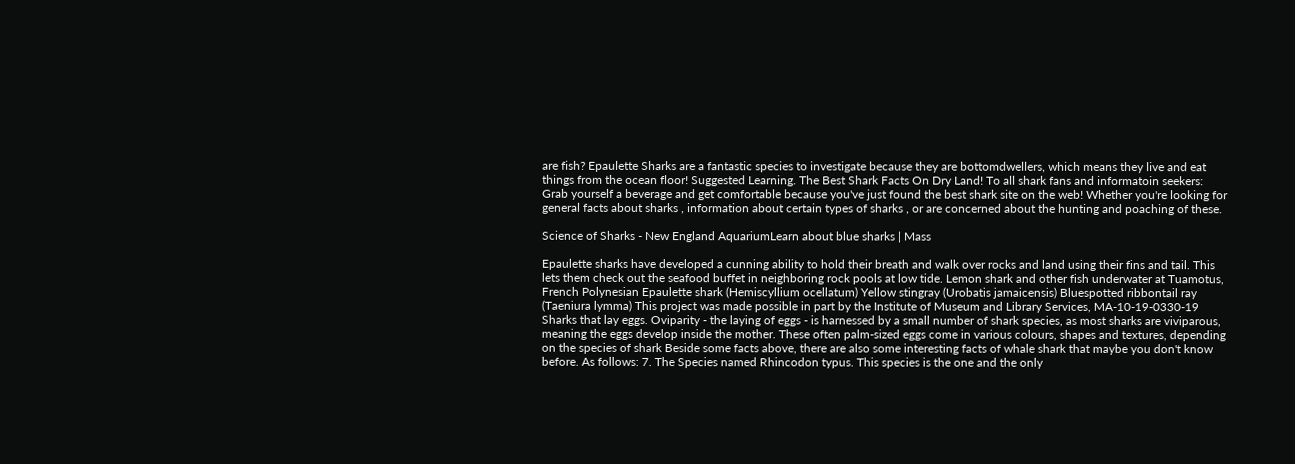are fish? Epaulette Sharks are a fantastic species to investigate because they are bottomdwellers, which means they live and eat things from the ocean floor! Suggested Learning. The Best Shark Facts On Dry Land! To all shark fans and informatoin seekers: Grab yourself a beverage and get comfortable because you've just found the best shark site on the web! Whether you're looking for general facts about sharks , information about certain types of sharks , or are concerned about the hunting and poaching of these.

Science of Sharks - New England AquariumLearn about blue sharks | Mass

Epaulette sharks have developed a cunning ability to hold their breath and walk over rocks and land using their fins and tail. This lets them check out the seafood buffet in neighboring rock pools at low tide. Lemon shark and other fish underwater at Tuamotus, French Polynesian Epaulette shark (Hemiscyllium ocellatum) Yellow stingray (Urobatis jamaicensis) Bluespotted ribbontail ray (Taeniura lymma) This project was made possible in part by the Institute of Museum and Library Services, MA-10-19-0330-19 Sharks that lay eggs. Oviparity - the laying of eggs - is harnessed by a small number of shark species, as most sharks are viviparous, meaning the eggs develop inside the mother. These often palm-sized eggs come in various colours, shapes and textures, depending on the species of shark Beside some facts above, there are also some interesting facts of whale shark that maybe you don't know before. As follows: 7. The Species named Rhincodon typus. This species is the one and the only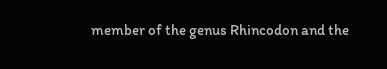member of the genus Rhincodon and the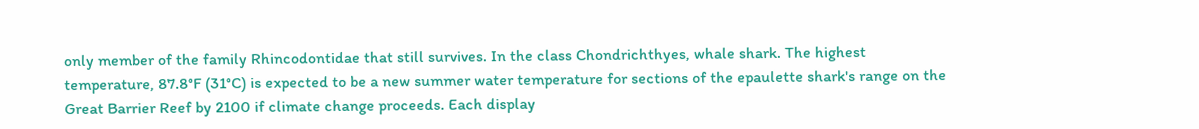only member of the family Rhincodontidae that still survives. In the class Chondrichthyes, whale shark. The highest temperature, 87.8°F (31°C) is expected to be a new summer water temperature for sections of the epaulette shark's range on the Great Barrier Reef by 2100 if climate change proceeds. Each display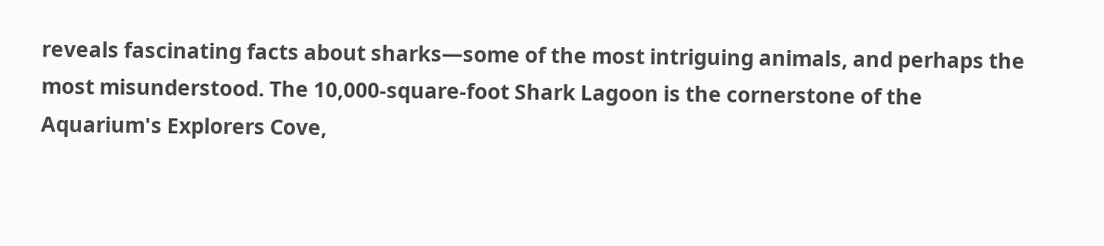reveals fascinating facts about sharks—some of the most intriguing animals, and perhaps the most misunderstood. The 10,000-square-foot Shark Lagoon is the cornerstone of the Aquarium's Explorers Cove,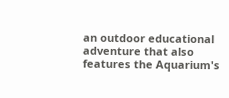an outdoor educational adventure that also features the Aquarium's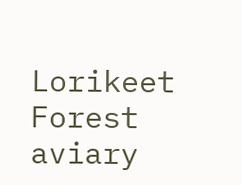Lorikeet Forest aviary